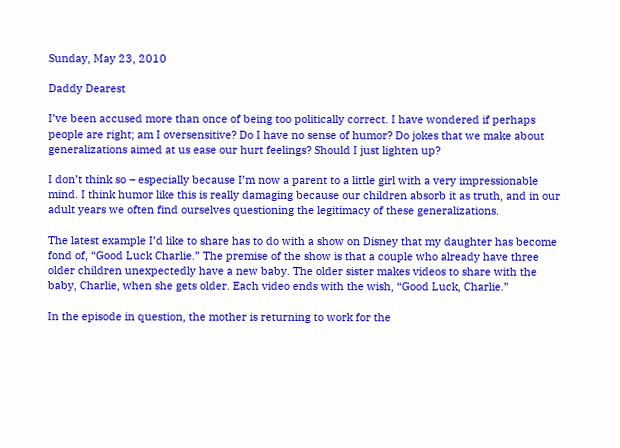Sunday, May 23, 2010

Daddy Dearest

I’ve been accused more than once of being too politically correct. I have wondered if perhaps people are right; am I oversensitive? Do I have no sense of humor? Do jokes that we make about generalizations aimed at us ease our hurt feelings? Should I just lighten up?

I don’t think so – especially because I’m now a parent to a little girl with a very impressionable mind. I think humor like this is really damaging because our children absorb it as truth, and in our adult years we often find ourselves questioning the legitimacy of these generalizations.

The latest example I’d like to share has to do with a show on Disney that my daughter has become fond of, “Good Luck Charlie.” The premise of the show is that a couple who already have three older children unexpectedly have a new baby. The older sister makes videos to share with the baby, Charlie, when she gets older. Each video ends with the wish, “Good Luck, Charlie.”

In the episode in question, the mother is returning to work for the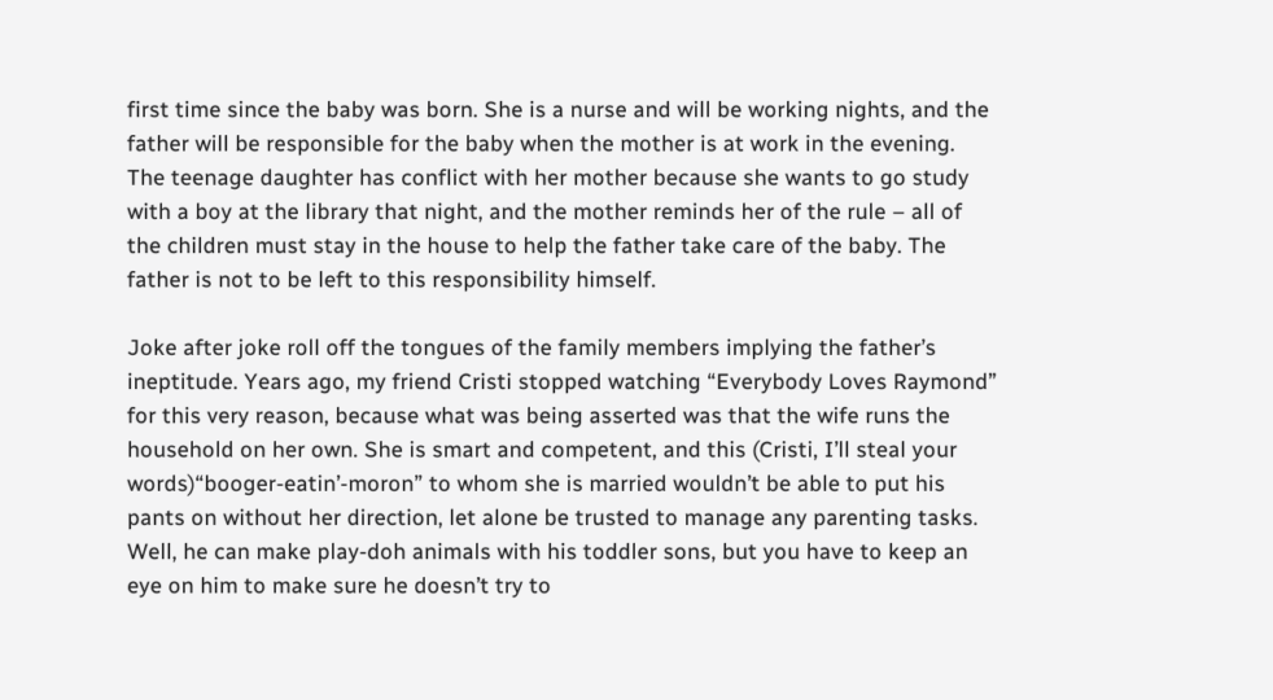first time since the baby was born. She is a nurse and will be working nights, and the father will be responsible for the baby when the mother is at work in the evening. The teenage daughter has conflict with her mother because she wants to go study with a boy at the library that night, and the mother reminds her of the rule – all of the children must stay in the house to help the father take care of the baby. The father is not to be left to this responsibility himself.

Joke after joke roll off the tongues of the family members implying the father’s ineptitude. Years ago, my friend Cristi stopped watching “Everybody Loves Raymond” for this very reason, because what was being asserted was that the wife runs the household on her own. She is smart and competent, and this (Cristi, I’ll steal your words)“booger-eatin’-moron” to whom she is married wouldn’t be able to put his pants on without her direction, let alone be trusted to manage any parenting tasks. Well, he can make play-doh animals with his toddler sons, but you have to keep an eye on him to make sure he doesn’t try to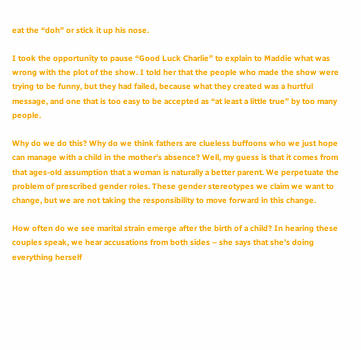eat the “doh” or stick it up his nose.

I took the opportunity to pause “Good Luck Charlie” to explain to Maddie what was wrong with the plot of the show. I told her that the people who made the show were trying to be funny, but they had failed, because what they created was a hurtful message, and one that is too easy to be accepted as “at least a little true” by too many people.

Why do we do this? Why do we think fathers are clueless buffoons who we just hope can manage with a child in the mother’s absence? Well, my guess is that it comes from that ages-old assumption that a woman is naturally a better parent. We perpetuate the problem of prescribed gender roles. These gender stereotypes we claim we want to change, but we are not taking the responsibility to move forward in this change.

How often do we see marital strain emerge after the birth of a child? In hearing these couples speak, we hear accusations from both sides – she says that she’s doing everything herself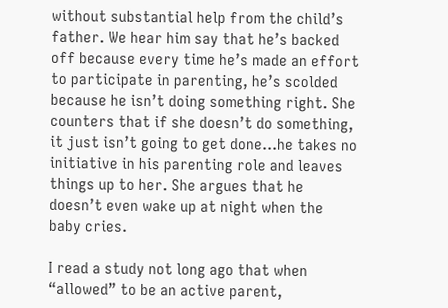without substantial help from the child’s father. We hear him say that he’s backed off because every time he’s made an effort to participate in parenting, he’s scolded because he isn’t doing something right. She counters that if she doesn’t do something, it just isn’t going to get done…he takes no initiative in his parenting role and leaves things up to her. She argues that he doesn’t even wake up at night when the baby cries.

I read a study not long ago that when “allowed” to be an active parent,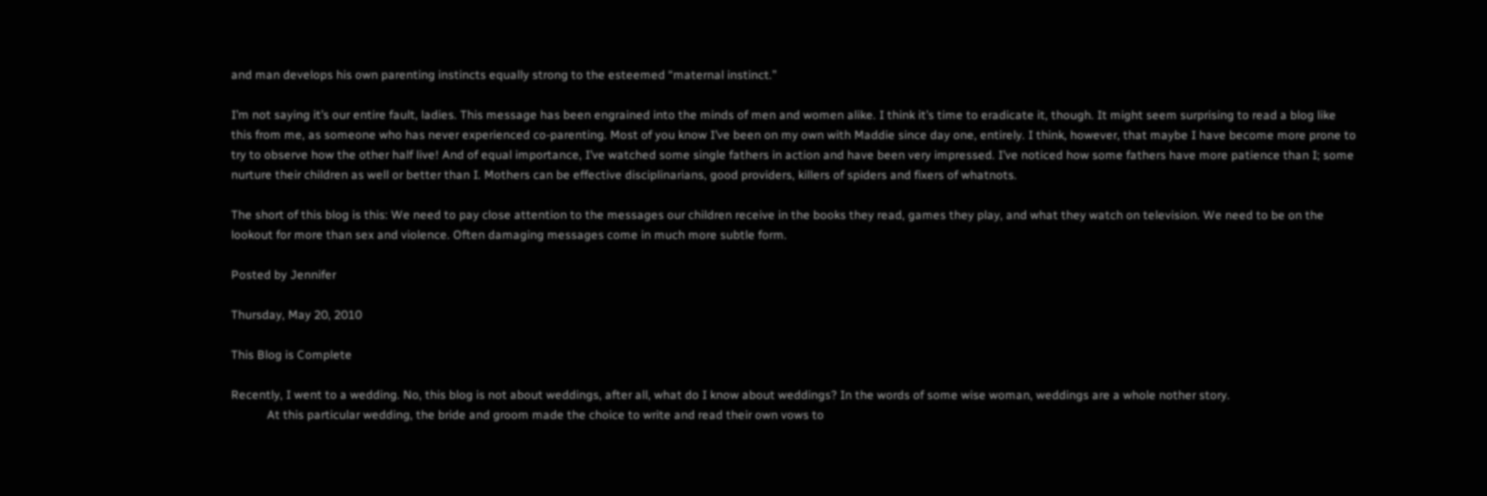and man develops his own parenting instincts equally strong to the esteemed “maternal instinct.”

I’m not saying it’s our entire fault, ladies. This message has been engrained into the minds of men and women alike. I think it’s time to eradicate it, though. It might seem surprising to read a blog like this from me, as someone who has never experienced co-parenting. Most of you know I’ve been on my own with Maddie since day one, entirely. I think, however, that maybe I have become more prone to try to observe how the other half live! And of equal importance, I’ve watched some single fathers in action and have been very impressed. I’ve noticed how some fathers have more patience than I; some nurture their children as well or better than I. Mothers can be effective disciplinarians, good providers, killers of spiders and fixers of whatnots.

The short of this blog is this: We need to pay close attention to the messages our children receive in the books they read, games they play, and what they watch on television. We need to be on the lookout for more than sex and violence. Often damaging messages come in much more subtle form.

Posted by Jennifer

Thursday, May 20, 2010

This Blog is Complete

Recently, I went to a wedding. No, this blog is not about weddings, after all, what do I know about weddings? In the words of some wise woman, weddings are a whole nother story.
            At this particular wedding, the bride and groom made the choice to write and read their own vows to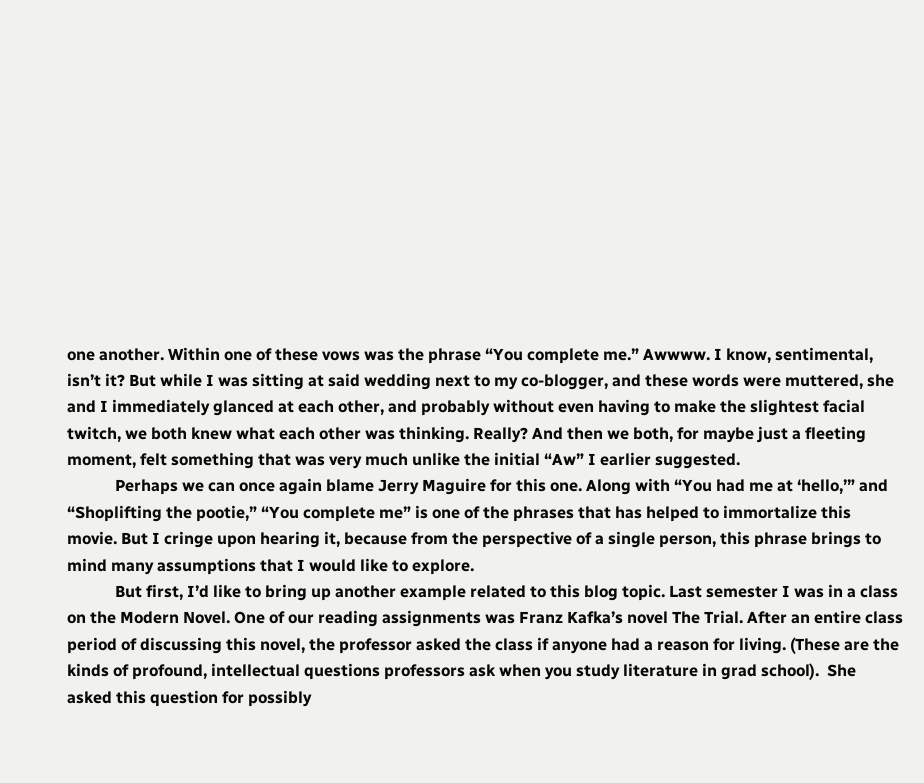one another. Within one of these vows was the phrase “You complete me.” Awwww. I know, sentimental, isn’t it? But while I was sitting at said wedding next to my co-blogger, and these words were muttered, she and I immediately glanced at each other, and probably without even having to make the slightest facial twitch, we both knew what each other was thinking. Really? And then we both, for maybe just a fleeting moment, felt something that was very much unlike the initial “Aw” I earlier suggested.
            Perhaps we can once again blame Jerry Maguire for this one. Along with “You had me at ‘hello,’” and “Shoplifting the pootie,” “You complete me” is one of the phrases that has helped to immortalize this movie. But I cringe upon hearing it, because from the perspective of a single person, this phrase brings to mind many assumptions that I would like to explore.
            But first, I’d like to bring up another example related to this blog topic. Last semester I was in a class on the Modern Novel. One of our reading assignments was Franz Kafka’s novel The Trial. After an entire class period of discussing this novel, the professor asked the class if anyone had a reason for living. (These are the kinds of profound, intellectual questions professors ask when you study literature in grad school).  She asked this question for possibly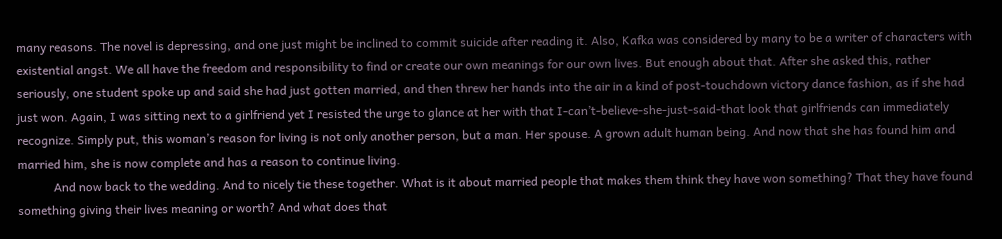many reasons. The novel is depressing, and one just might be inclined to commit suicide after reading it. Also, Kafka was considered by many to be a writer of characters with existential angst. We all have the freedom and responsibility to find or create our own meanings for our own lives. But enough about that. After she asked this, rather seriously, one student spoke up and said she had just gotten married, and then threw her hands into the air in a kind of post-touchdown victory dance fashion, as if she had just won. Again, I was sitting next to a girlfriend yet I resisted the urge to glance at her with that I-can’t-believe-she-just-said-that look that girlfriends can immediately recognize. Simply put, this woman’s reason for living is not only another person, but a man. Her spouse. A grown adult human being. And now that she has found him and married him, she is now complete and has a reason to continue living.
            And now back to the wedding. And to nicely tie these together. What is it about married people that makes them think they have won something? That they have found something giving their lives meaning or worth? And what does that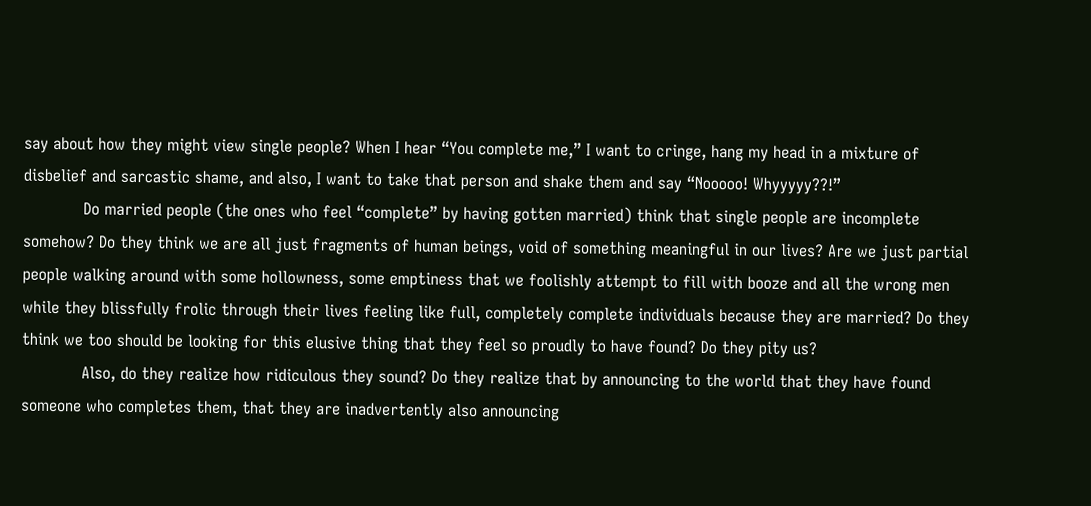say about how they might view single people? When I hear “You complete me,” I want to cringe, hang my head in a mixture of disbelief and sarcastic shame, and also, I want to take that person and shake them and say “Nooooo! Whyyyyy??!”
            Do married people (the ones who feel “complete” by having gotten married) think that single people are incomplete somehow? Do they think we are all just fragments of human beings, void of something meaningful in our lives? Are we just partial people walking around with some hollowness, some emptiness that we foolishly attempt to fill with booze and all the wrong men while they blissfully frolic through their lives feeling like full, completely complete individuals because they are married? Do they think we too should be looking for this elusive thing that they feel so proudly to have found? Do they pity us?
            Also, do they realize how ridiculous they sound? Do they realize that by announcing to the world that they have found someone who completes them, that they are inadvertently also announcing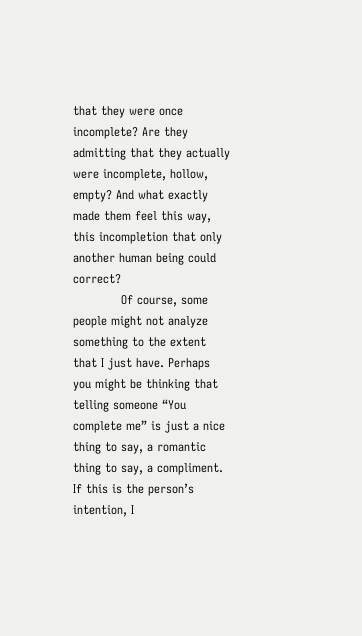that they were once incomplete? Are they admitting that they actually were incomplete, hollow, empty? And what exactly made them feel this way, this incompletion that only another human being could correct?
            Of course, some people might not analyze something to the extent that I just have. Perhaps you might be thinking that telling someone “You complete me” is just a nice thing to say, a romantic thing to say, a compliment. If this is the person’s intention, I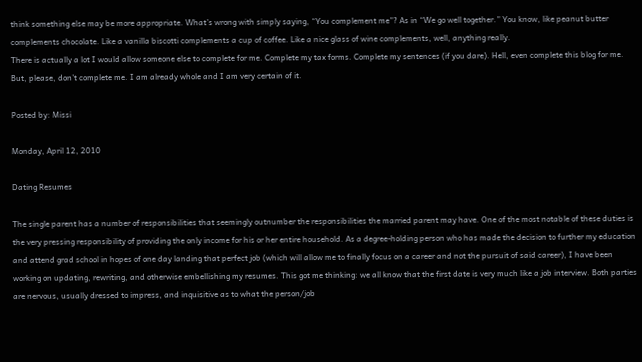think something else may be more appropriate. What’s wrong with simply saying, “You complement me”? As in “We go well together.” You know, like peanut butter complements chocolate. Like a vanilla biscotti complements a cup of coffee. Like a nice glass of wine complements, well, anything really.
There is actually a lot I would allow someone else to complete for me. Complete my tax forms. Complete my sentences (if you dare). Hell, even complete this blog for me. But, please, don’t complete me. I am already whole and I am very certain of it.

Posted by: Missi

Monday, April 12, 2010

Dating Resumes

The single parent has a number of responsibilities that seemingly outnumber the responsibilities the married parent may have. One of the most notable of these duties is the very pressing responsibility of providing the only income for his or her entire household. As a degree-holding person who has made the decision to further my education and attend grad school in hopes of one day landing that perfect job (which will allow me to finally focus on a career and not the pursuit of said career), I have been working on updating, rewriting, and otherwise embellishing my resumes. This got me thinking: we all know that the first date is very much like a job interview. Both parties are nervous, usually dressed to impress, and inquisitive as to what the person/job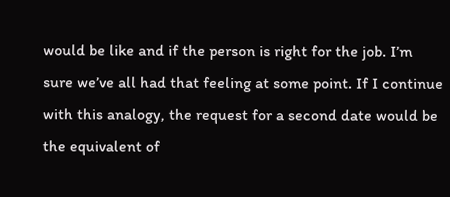would be like and if the person is right for the job. I’m sure we’ve all had that feeling at some point. If I continue with this analogy, the request for a second date would be the equivalent of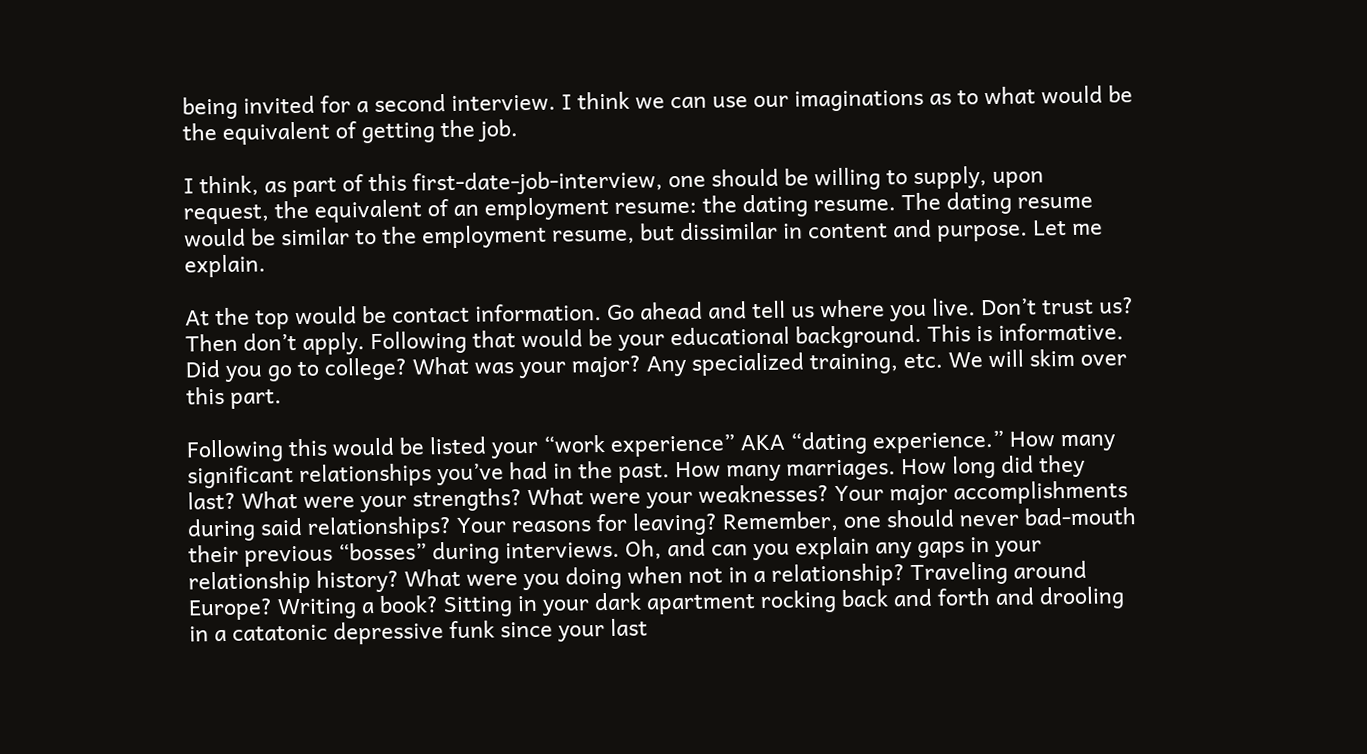being invited for a second interview. I think we can use our imaginations as to what would be the equivalent of getting the job.

I think, as part of this first-date-job-interview, one should be willing to supply, upon request, the equivalent of an employment resume: the dating resume. The dating resume would be similar to the employment resume, but dissimilar in content and purpose. Let me explain.

At the top would be contact information. Go ahead and tell us where you live. Don’t trust us? Then don’t apply. Following that would be your educational background. This is informative. Did you go to college? What was your major? Any specialized training, etc. We will skim over this part.

Following this would be listed your “work experience” AKA “dating experience.” How many significant relationships you’ve had in the past. How many marriages. How long did they last? What were your strengths? What were your weaknesses? Your major accomplishments during said relationships? Your reasons for leaving? Remember, one should never bad-mouth their previous “bosses” during interviews. Oh, and can you explain any gaps in your relationship history? What were you doing when not in a relationship? Traveling around Europe? Writing a book? Sitting in your dark apartment rocking back and forth and drooling in a catatonic depressive funk since your last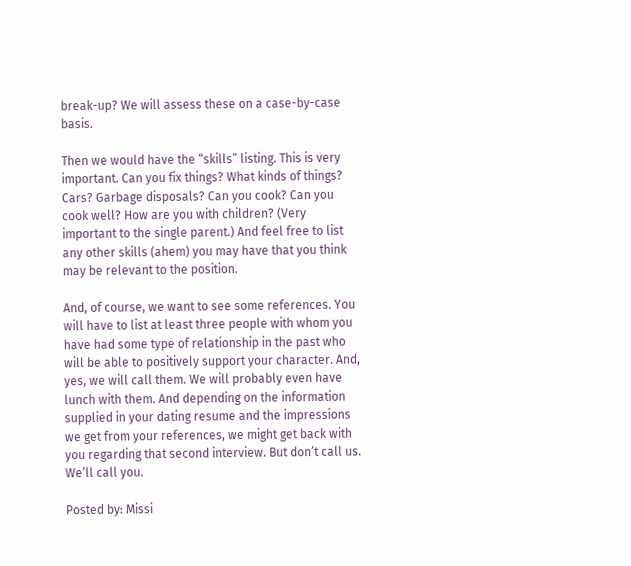break-up? We will assess these on a case-by-case basis.

Then we would have the “skills” listing. This is very important. Can you fix things? What kinds of things? Cars? Garbage disposals? Can you cook? Can you cook well? How are you with children? (Very important to the single parent.) And feel free to list any other skills (ahem) you may have that you think may be relevant to the position.

And, of course, we want to see some references. You will have to list at least three people with whom you have had some type of relationship in the past who will be able to positively support your character. And, yes, we will call them. We will probably even have lunch with them. And depending on the information supplied in your dating resume and the impressions we get from your references, we might get back with you regarding that second interview. But don’t call us. We’ll call you.

Posted by: Missi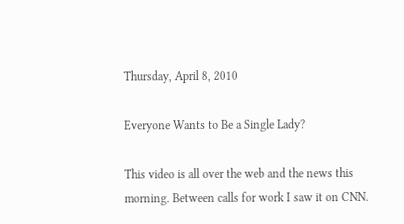Thursday, April 8, 2010

Everyone Wants to Be a Single Lady?

This video is all over the web and the news this morning. Between calls for work I saw it on CNN.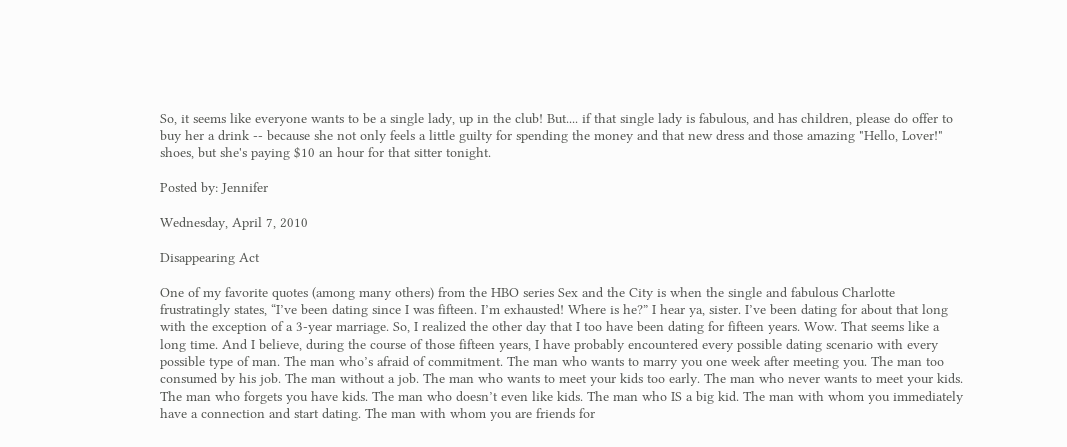So, it seems like everyone wants to be a single lady, up in the club! But.... if that single lady is fabulous, and has children, please do offer to buy her a drink -- because she not only feels a little guilty for spending the money and that new dress and those amazing "Hello, Lover!" shoes, but she's paying $10 an hour for that sitter tonight.

Posted by: Jennifer

Wednesday, April 7, 2010

Disappearing Act

One of my favorite quotes (among many others) from the HBO series Sex and the City is when the single and fabulous Charlotte frustratingly states, “I’ve been dating since I was fifteen. I’m exhausted! Where is he?” I hear ya, sister. I’ve been dating for about that long with the exception of a 3-year marriage. So, I realized the other day that I too have been dating for fifteen years. Wow. That seems like a long time. And I believe, during the course of those fifteen years, I have probably encountered every possible dating scenario with every possible type of man. The man who’s afraid of commitment. The man who wants to marry you one week after meeting you. The man too consumed by his job. The man without a job. The man who wants to meet your kids too early. The man who never wants to meet your kids. The man who forgets you have kids. The man who doesn’t even like kids. The man who IS a big kid. The man with whom you immediately have a connection and start dating. The man with whom you are friends for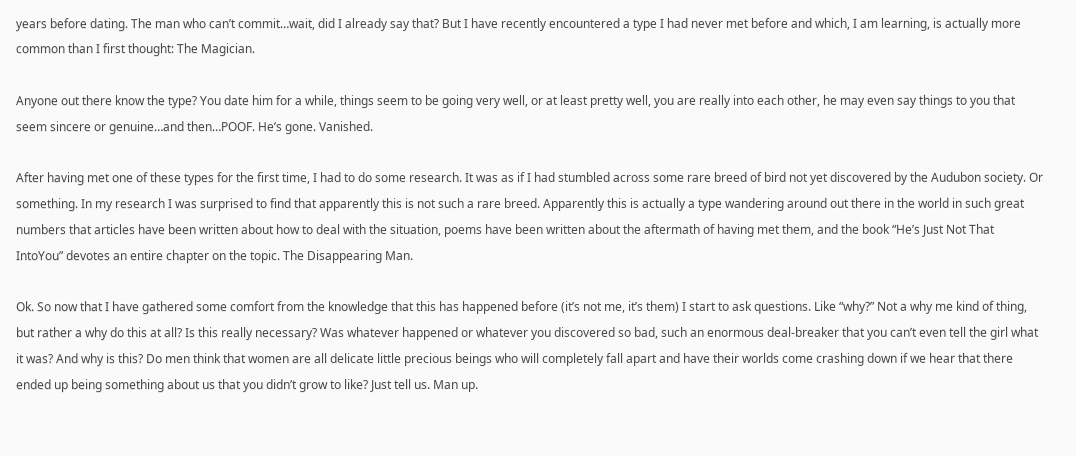years before dating. The man who can’t commit…wait, did I already say that? But I have recently encountered a type I had never met before and which, I am learning, is actually more common than I first thought: The Magician.

Anyone out there know the type? You date him for a while, things seem to be going very well, or at least pretty well, you are really into each other, he may even say things to you that seem sincere or genuine…and then…POOF. He’s gone. Vanished.

After having met one of these types for the first time, I had to do some research. It was as if I had stumbled across some rare breed of bird not yet discovered by the Audubon society. Or something. In my research I was surprised to find that apparently this is not such a rare breed. Apparently this is actually a type wandering around out there in the world in such great numbers that articles have been written about how to deal with the situation, poems have been written about the aftermath of having met them, and the book “He’s Just Not That IntoYou” devotes an entire chapter on the topic. The Disappearing Man.

Ok. So now that I have gathered some comfort from the knowledge that this has happened before (it’s not me, it’s them) I start to ask questions. Like “why?” Not a why me kind of thing, but rather a why do this at all? Is this really necessary? Was whatever happened or whatever you discovered so bad, such an enormous deal-breaker that you can’t even tell the girl what it was? And why is this? Do men think that women are all delicate little precious beings who will completely fall apart and have their worlds come crashing down if we hear that there ended up being something about us that you didn’t grow to like? Just tell us. Man up.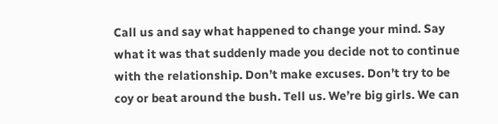Call us and say what happened to change your mind. Say what it was that suddenly made you decide not to continue with the relationship. Don’t make excuses. Don’t try to be coy or beat around the bush. Tell us. We’re big girls. We can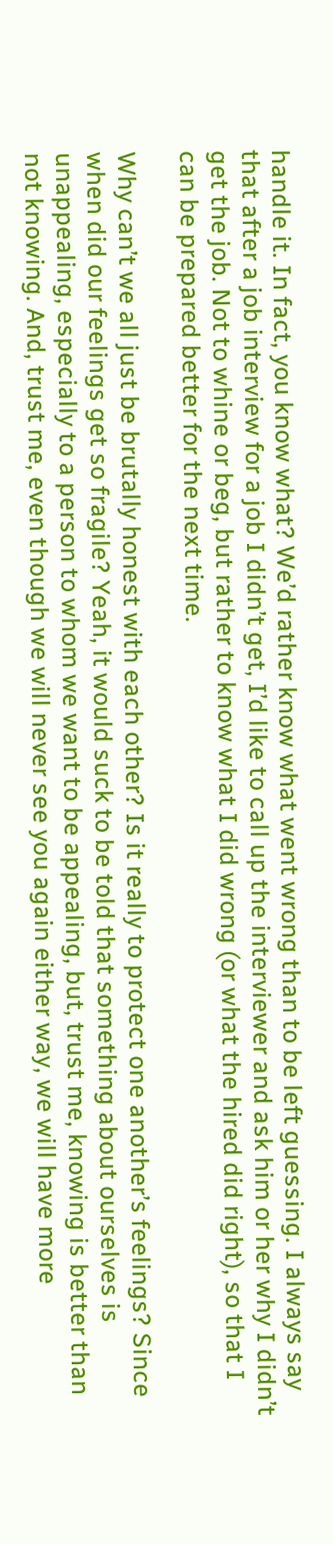handle it. In fact, you know what? We’d rather know what went wrong than to be left guessing. I always say that after a job interview for a job I didn’t get, I’d like to call up the interviewer and ask him or her why I didn’t get the job. Not to whine or beg, but rather to know what I did wrong (or what the hired did right), so that I can be prepared better for the next time.

Why can’t we all just be brutally honest with each other? Is it really to protect one another’s feelings? Since when did our feelings get so fragile? Yeah, it would suck to be told that something about ourselves is unappealing, especially to a person to whom we want to be appealing, but, trust me, knowing is better than not knowing. And, trust me, even though we will never see you again either way, we will have more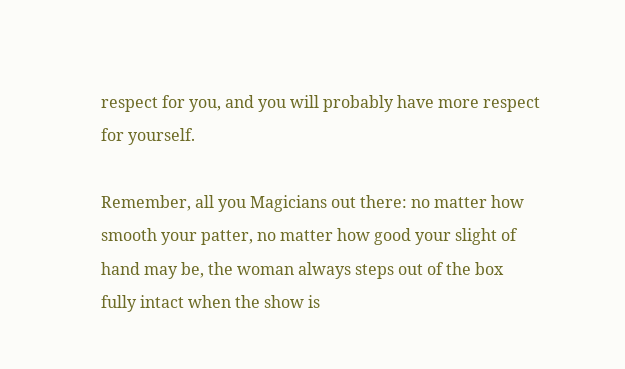respect for you, and you will probably have more respect for yourself.

Remember, all you Magicians out there: no matter how smooth your patter, no matter how good your slight of hand may be, the woman always steps out of the box fully intact when the show is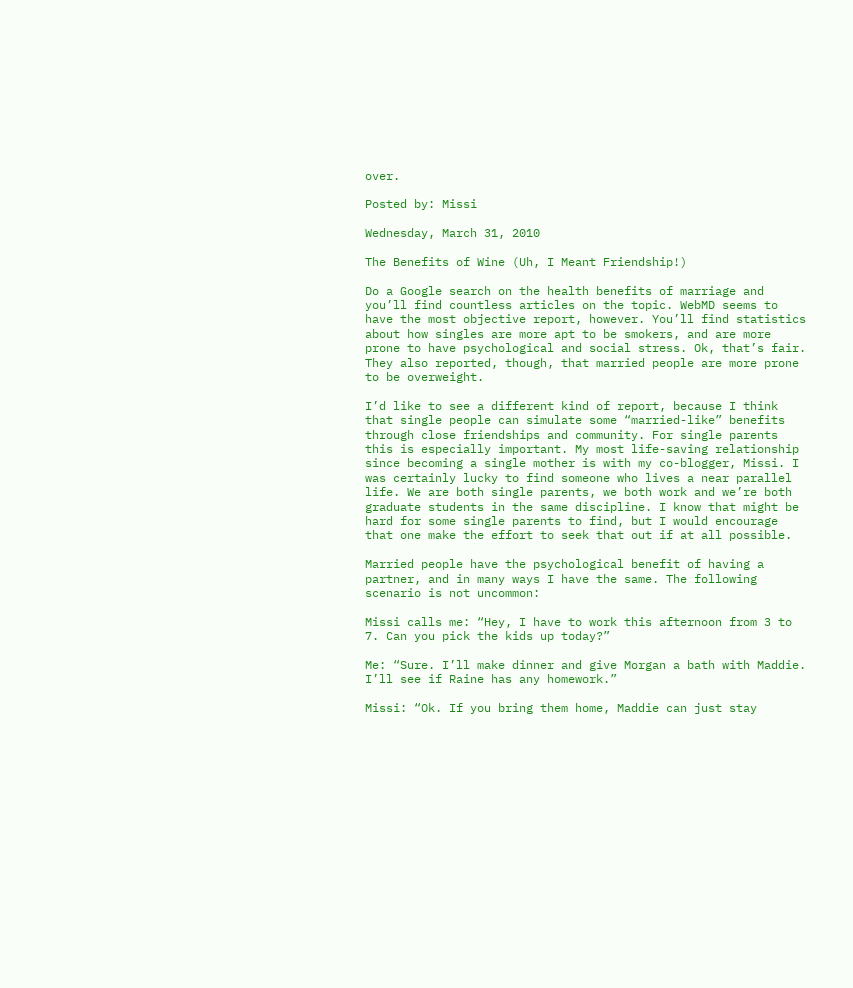over.

Posted by: Missi

Wednesday, March 31, 2010

The Benefits of Wine (Uh, I Meant Friendship!)

Do a Google search on the health benefits of marriage and you’ll find countless articles on the topic. WebMD seems to have the most objective report, however. You’ll find statistics about how singles are more apt to be smokers, and are more prone to have psychological and social stress. Ok, that’s fair. They also reported, though, that married people are more prone to be overweight.

I’d like to see a different kind of report, because I think that single people can simulate some “married-like” benefits through close friendships and community. For single parents this is especially important. My most life-saving relationship since becoming a single mother is with my co-blogger, Missi. I was certainly lucky to find someone who lives a near parallel life. We are both single parents, we both work and we’re both graduate students in the same discipline. I know that might be hard for some single parents to find, but I would encourage that one make the effort to seek that out if at all possible.

Married people have the psychological benefit of having a partner, and in many ways I have the same. The following scenario is not uncommon:

Missi calls me: “Hey, I have to work this afternoon from 3 to 7. Can you pick the kids up today?”

Me: “Sure. I’ll make dinner and give Morgan a bath with Maddie. I’ll see if Raine has any homework.”

Missi: “Ok. If you bring them home, Maddie can just stay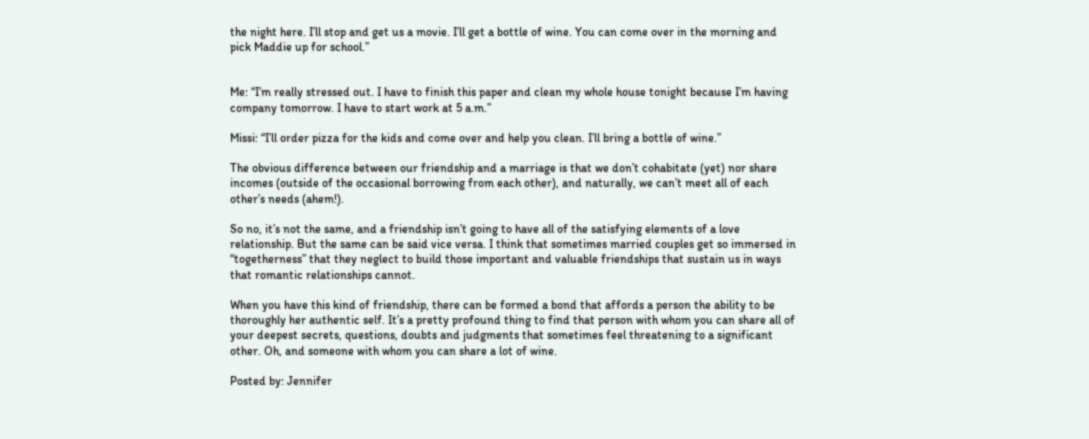the night here. I’ll stop and get us a movie. I’ll get a bottle of wine. You can come over in the morning and pick Maddie up for school.”


Me: “I’m really stressed out. I have to finish this paper and clean my whole house tonight because I’m having company tomorrow. I have to start work at 5 a.m.”

Missi: “I’ll order pizza for the kids and come over and help you clean. I’ll bring a bottle of wine.”

The obvious difference between our friendship and a marriage is that we don’t cohabitate (yet) nor share incomes (outside of the occasional borrowing from each other), and naturally, we can’t meet all of each other’s needs (ahem!).

So no, it’s not the same, and a friendship isn’t going to have all of the satisfying elements of a love relationship. But the same can be said vice versa. I think that sometimes married couples get so immersed in “togetherness” that they neglect to build those important and valuable friendships that sustain us in ways that romantic relationships cannot.

When you have this kind of friendship, there can be formed a bond that affords a person the ability to be thoroughly her authentic self. It’s a pretty profound thing to find that person with whom you can share all of your deepest secrets, questions, doubts and judgments that sometimes feel threatening to a significant other. Oh, and someone with whom you can share a lot of wine.

Posted by: Jennifer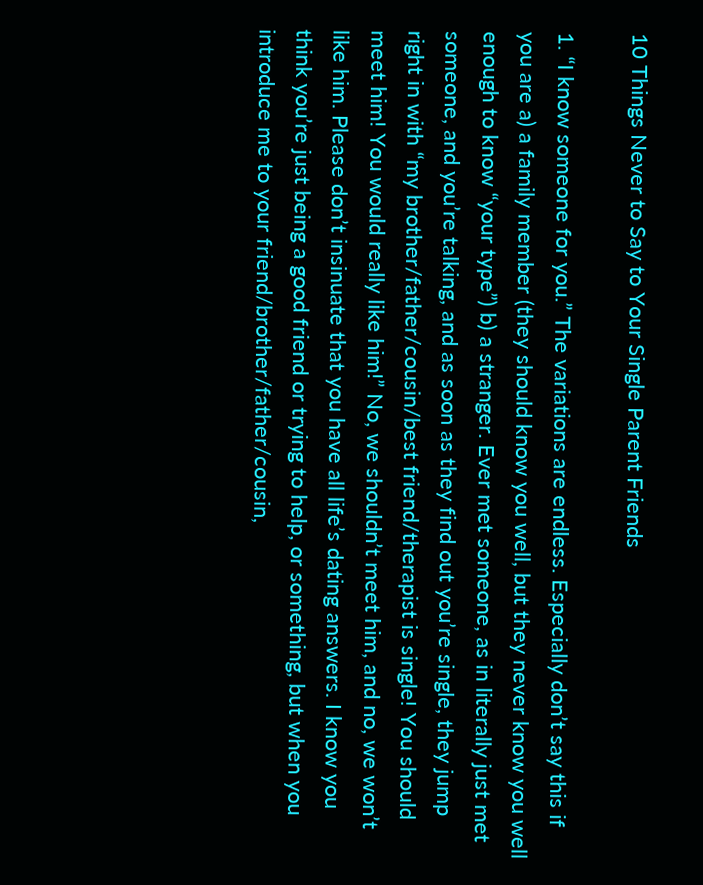10 Things Never to Say to Your Single Parent Friends

1. “I know someone for you.” The variations are endless. Especially don’t say this if you are a) a family member (they should know you well, but they never know you well enough to know “your type”) b) a stranger. Ever met someone, as in literally just met someone, and you’re talking, and as soon as they find out you’re single, they jump right in with “my brother/father/cousin/best friend/therapist is single! You should meet him! You would really like him!” No, we shouldn’t meet him, and no, we won’t like him. Please don’t insinuate that you have all life’s dating answers. I know you think you’re just being a good friend or trying to help, or something, but when you introduce me to your friend/brother/father/cousin,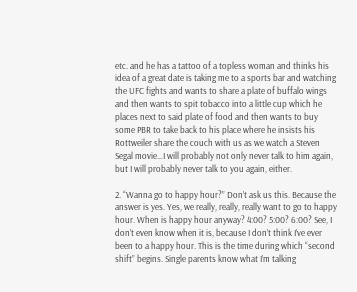etc. and he has a tattoo of a topless woman and thinks his idea of a great date is taking me to a sports bar and watching the UFC fights and wants to share a plate of buffalo wings and then wants to spit tobacco into a little cup which he places next to said plate of food and then wants to buy some PBR to take back to his place where he insists his Rottweiler share the couch with us as we watch a Steven Segal movie…I will probably not only never talk to him again, but I will probably never talk to you again, either.

2. “Wanna go to happy hour?” Don’t ask us this. Because the answer is yes. Yes, we really, really, really want to go to happy hour. When is happy hour anyway? 4:00? 5:00? 6:00? See, I don’t even know when it is, because I don’t think I’ve ever been to a happy hour. This is the time during which “second shift” begins. Single parents know what I’m talking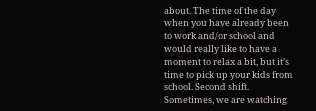about. The time of the day when you have already been to work and/or school and would really like to have a moment to relax a bit, but it’s time to pick up your kids from school. Second shift. Sometimes, we are watching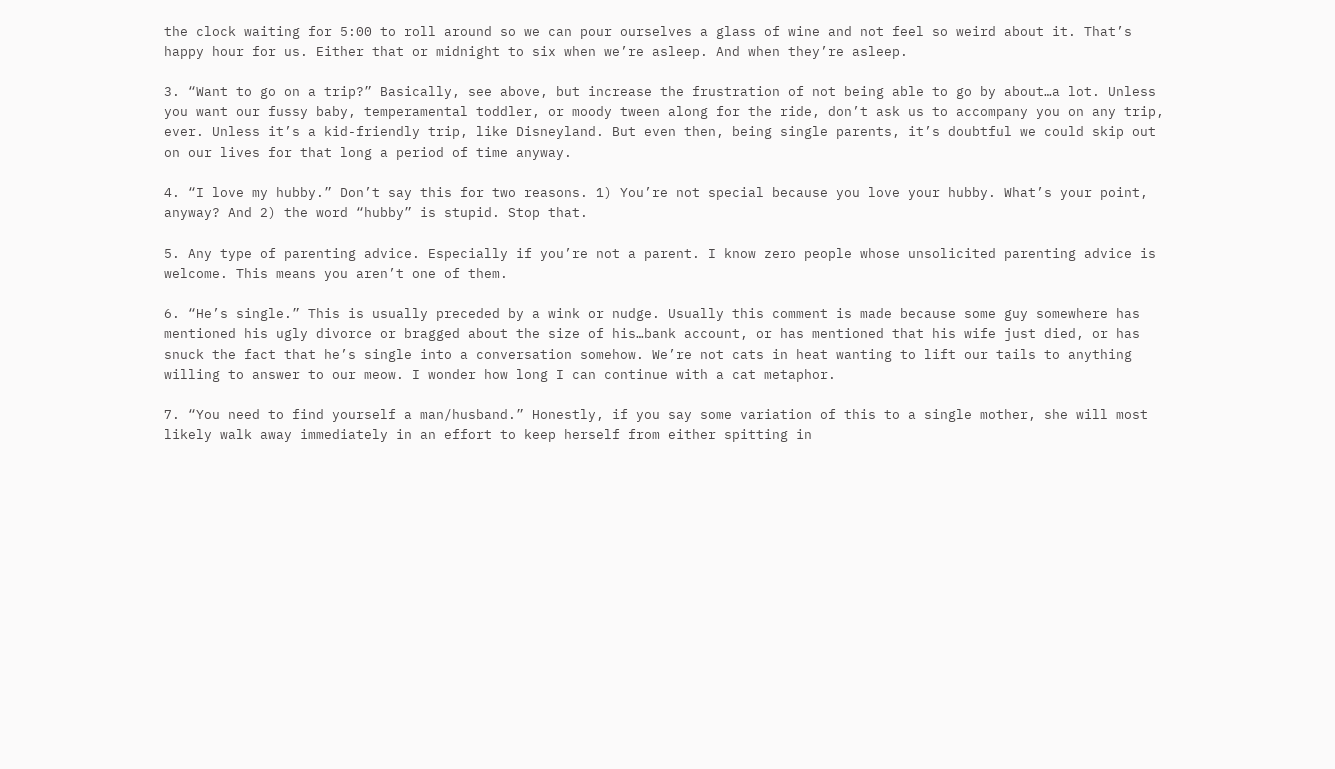the clock waiting for 5:00 to roll around so we can pour ourselves a glass of wine and not feel so weird about it. That’s happy hour for us. Either that or midnight to six when we’re asleep. And when they’re asleep.

3. “Want to go on a trip?” Basically, see above, but increase the frustration of not being able to go by about…a lot. Unless you want our fussy baby, temperamental toddler, or moody tween along for the ride, don’t ask us to accompany you on any trip, ever. Unless it’s a kid-friendly trip, like Disneyland. But even then, being single parents, it’s doubtful we could skip out on our lives for that long a period of time anyway.

4. “I love my hubby.” Don’t say this for two reasons. 1) You’re not special because you love your hubby. What’s your point, anyway? And 2) the word “hubby” is stupid. Stop that.

5. Any type of parenting advice. Especially if you’re not a parent. I know zero people whose unsolicited parenting advice is welcome. This means you aren’t one of them.

6. “He’s single.” This is usually preceded by a wink or nudge. Usually this comment is made because some guy somewhere has mentioned his ugly divorce or bragged about the size of his…bank account, or has mentioned that his wife just died, or has snuck the fact that he’s single into a conversation somehow. We’re not cats in heat wanting to lift our tails to anything willing to answer to our meow. I wonder how long I can continue with a cat metaphor.

7. “You need to find yourself a man/husband.” Honestly, if you say some variation of this to a single mother, she will most likely walk away immediately in an effort to keep herself from either spitting in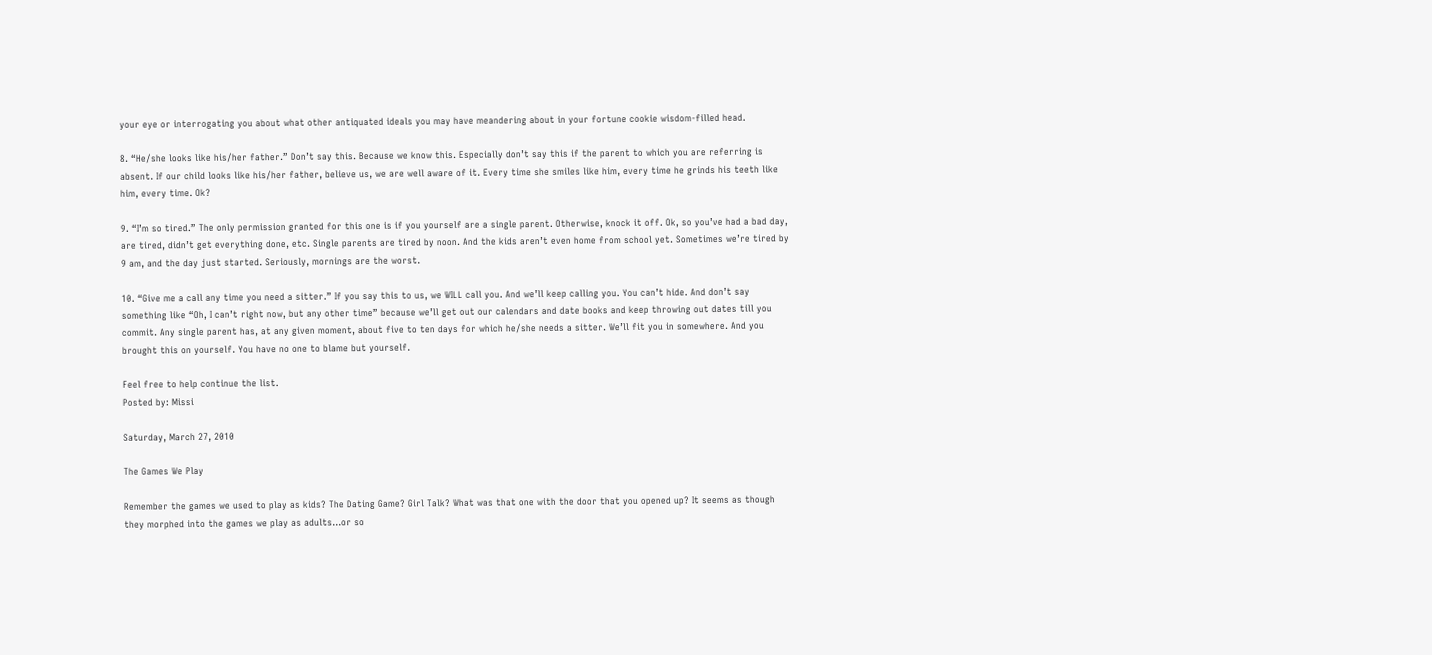your eye or interrogating you about what other antiquated ideals you may have meandering about in your fortune cookie wisdom-filled head.

8. “He/she looks like his/her father.” Don’t say this. Because we know this. Especially don’t say this if the parent to which you are referring is absent. If our child looks like his/her father, believe us, we are well aware of it. Every time she smiles like him, every time he grinds his teeth like him, every time. Ok?

9. “I’m so tired.” The only permission granted for this one is if you yourself are a single parent. Otherwise, knock it off. Ok, so you’ve had a bad day, are tired, didn’t get everything done, etc. Single parents are tired by noon. And the kids aren’t even home from school yet. Sometimes we’re tired by 9 am, and the day just started. Seriously, mornings are the worst.

10. “Give me a call any time you need a sitter.” If you say this to us, we WILL call you. And we’ll keep calling you. You can’t hide. And don’t say something like “Oh, I can’t right now, but any other time” because we’ll get out our calendars and date books and keep throwing out dates till you commit. Any single parent has, at any given moment, about five to ten days for which he/she needs a sitter. We’ll fit you in somewhere. And you brought this on yourself. You have no one to blame but yourself.

Feel free to help continue the list.
Posted by: Missi

Saturday, March 27, 2010

The Games We Play

Remember the games we used to play as kids? The Dating Game? Girl Talk? What was that one with the door that you opened up? It seems as though they morphed into the games we play as adults…or so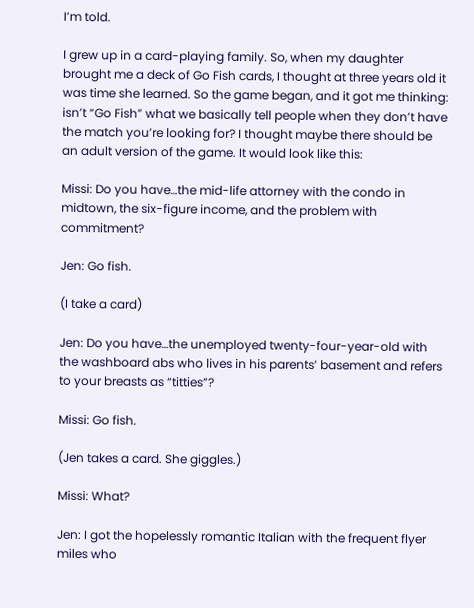I’m told.

I grew up in a card-playing family. So, when my daughter brought me a deck of Go Fish cards, I thought at three years old it was time she learned. So the game began, and it got me thinking: isn’t “Go Fish” what we basically tell people when they don’t have the match you’re looking for? I thought maybe there should be an adult version of the game. It would look like this:

Missi: Do you have…the mid-life attorney with the condo in midtown, the six-figure income, and the problem with commitment?

Jen: Go fish.

(I take a card)

Jen: Do you have…the unemployed twenty-four-year-old with the washboard abs who lives in his parents’ basement and refers to your breasts as “titties”?

Missi: Go fish.

(Jen takes a card. She giggles.)

Missi: What?

Jen: I got the hopelessly romantic Italian with the frequent flyer miles who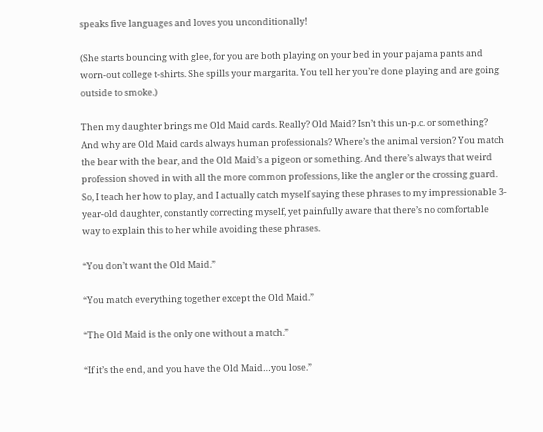speaks five languages and loves you unconditionally!

(She starts bouncing with glee, for you are both playing on your bed in your pajama pants and worn-out college t-shirts. She spills your margarita. You tell her you’re done playing and are going outside to smoke.)

Then my daughter brings me Old Maid cards. Really? Old Maid? Isn’t this un-p.c. or something? And why are Old Maid cards always human professionals? Where’s the animal version? You match the bear with the bear, and the Old Maid’s a pigeon or something. And there’s always that weird profession shoved in with all the more common professions, like the angler or the crossing guard. So, I teach her how to play, and I actually catch myself saying these phrases to my impressionable 3-year-old daughter, constantly correcting myself, yet painfully aware that there’s no comfortable way to explain this to her while avoiding these phrases.

“You don’t want the Old Maid.”

“You match everything together except the Old Maid.”

“The Old Maid is the only one without a match.”

“If it’s the end, and you have the Old Maid…you lose.”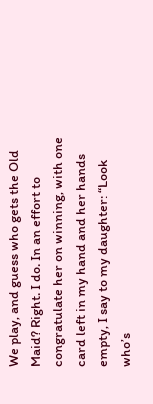We play, and guess who gets the Old Maid? Right. I do. In an effort to congratulate her on winning, with one card left in my hand and her hands empty, I say to my daughter: “Look who’s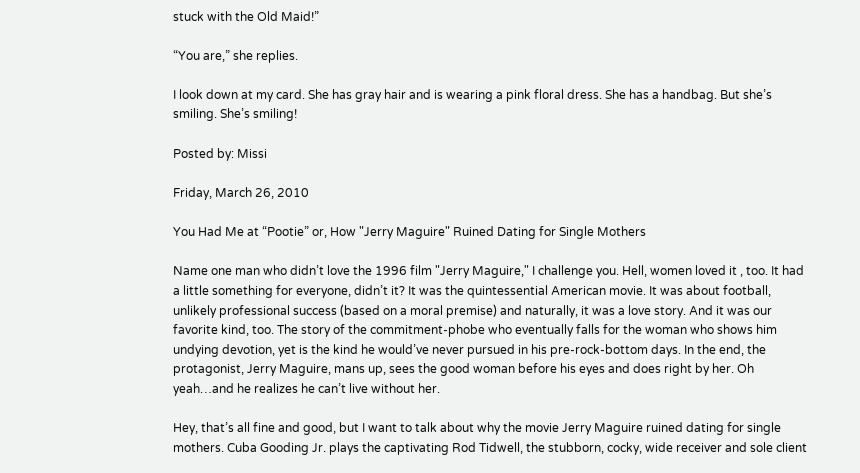stuck with the Old Maid!”

“You are,” she replies.

I look down at my card. She has gray hair and is wearing a pink floral dress. She has a handbag. But she’s smiling. She’s smiling!

Posted by: Missi

Friday, March 26, 2010

You Had Me at “Pootie” or, How "Jerry Maguire" Ruined Dating for Single Mothers

Name one man who didn’t love the 1996 film "Jerry Maguire," I challenge you. Hell, women loved it , too. It had a little something for everyone, didn’t it? It was the quintessential American movie. It was about football, unlikely professional success (based on a moral premise) and naturally, it was a love story. And it was our favorite kind, too. The story of the commitment-phobe who eventually falls for the woman who shows him undying devotion, yet is the kind he would’ve never pursued in his pre-rock-bottom days. In the end, the protagonist, Jerry Maguire, mans up, sees the good woman before his eyes and does right by her. Oh yeah…and he realizes he can’t live without her.

Hey, that’s all fine and good, but I want to talk about why the movie Jerry Maguire ruined dating for single mothers. Cuba Gooding Jr. plays the captivating Rod Tidwell, the stubborn, cocky, wide receiver and sole client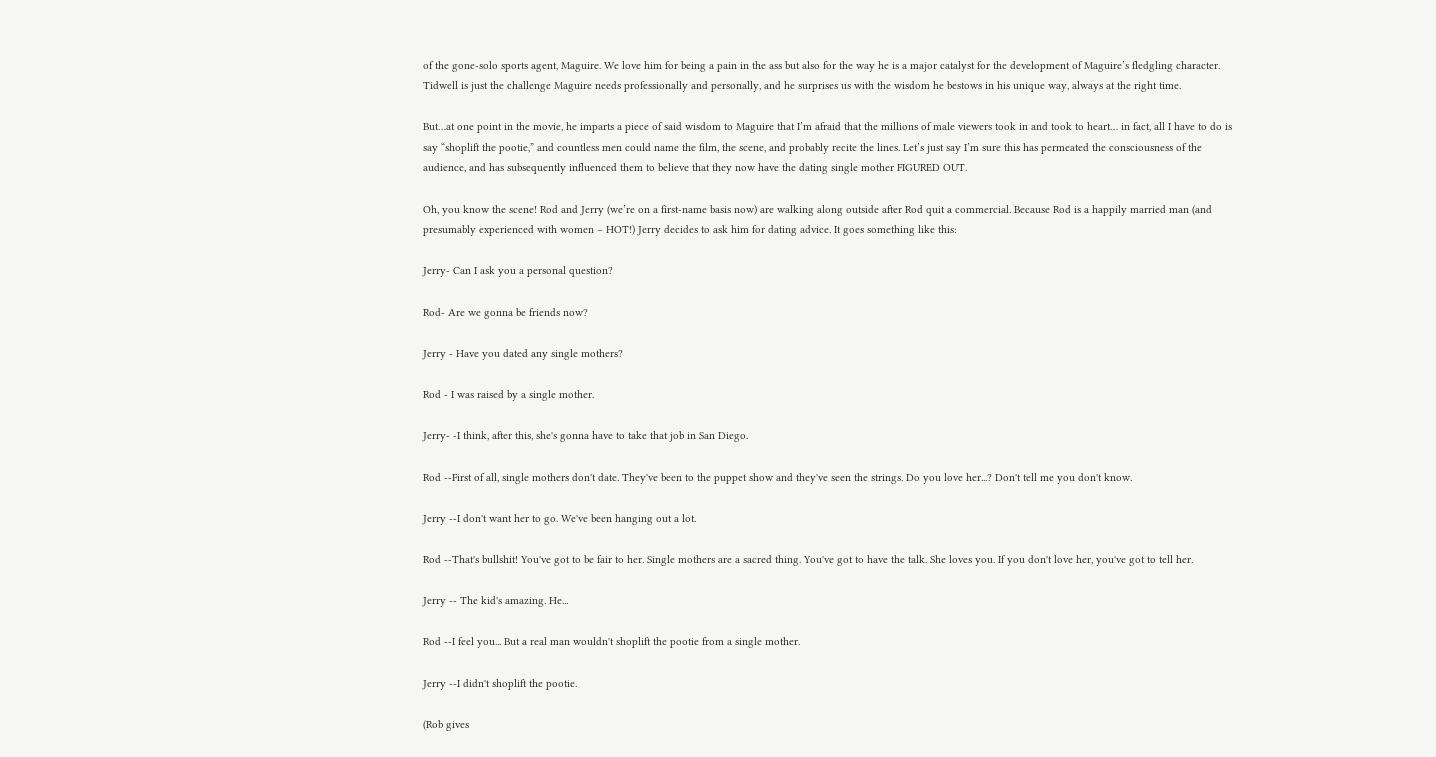of the gone-solo sports agent, Maguire. We love him for being a pain in the ass but also for the way he is a major catalyst for the development of Maguire’s fledgling character. Tidwell is just the challenge Maguire needs professionally and personally, and he surprises us with the wisdom he bestows in his unique way, always at the right time.

But…at one point in the movie, he imparts a piece of said wisdom to Maguire that I’m afraid that the millions of male viewers took in and took to heart… in fact, all I have to do is say “shoplift the pootie,” and countless men could name the film, the scene, and probably recite the lines. Let’s just say I’m sure this has permeated the consciousness of the audience, and has subsequently influenced them to believe that they now have the dating single mother FIGURED OUT.

Oh, you know the scene! Rod and Jerry (we’re on a first-name basis now) are walking along outside after Rod quit a commercial. Because Rod is a happily married man (and presumably experienced with women – HOT!) Jerry decides to ask him for dating advice. It goes something like this:

Jerry- Can I ask you a personal question?

Rod- Are we gonna be friends now?

Jerry - Have you dated any single mothers?

Rod - I was raised by a single mother.

Jerry- -I think, after this, she's gonna have to take that job in San Diego.

Rod --First of all, single mothers don't date. They've been to the puppet show and they've seen the strings. Do you love her...? Don't tell me you don't know.

Jerry --I don't want her to go. We've been hanging out a lot.

Rod --That's bullshit! You've got to be fair to her. Single mothers are a sacred thing. You've got to have the talk. She loves you. If you don't love her, you've got to tell her.

Jerry -- The kid's amazing. He...

Rod --I feel you... But a real man wouldn't shoplift the pootie from a single mother.

Jerry --I didn't shoplift the pootie.

(Rob gives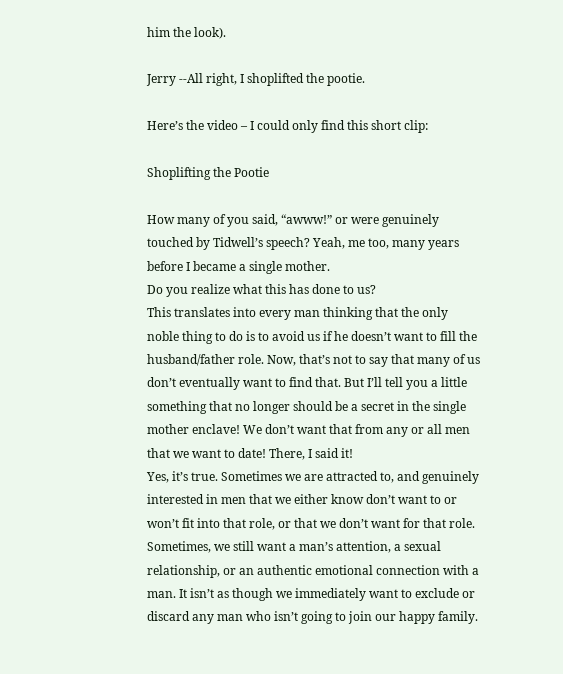him the look).

Jerry --All right, I shoplifted the pootie.

Here’s the video – I could only find this short clip:

Shoplifting the Pootie

How many of you said, “awww!” or were genuinely touched by Tidwell’s speech? Yeah, me too, many years before I became a single mother.
Do you realize what this has done to us?
This translates into every man thinking that the only noble thing to do is to avoid us if he doesn’t want to fill the husband/father role. Now, that’s not to say that many of us don’t eventually want to find that. But I’ll tell you a little something that no longer should be a secret in the single mother enclave! We don’t want that from any or all men that we want to date! There, I said it!
Yes, it’s true. Sometimes we are attracted to, and genuinely interested in men that we either know don’t want to or won’t fit into that role, or that we don’t want for that role. Sometimes, we still want a man’s attention, a sexual relationship, or an authentic emotional connection with a man. It isn’t as though we immediately want to exclude or discard any man who isn’t going to join our happy family.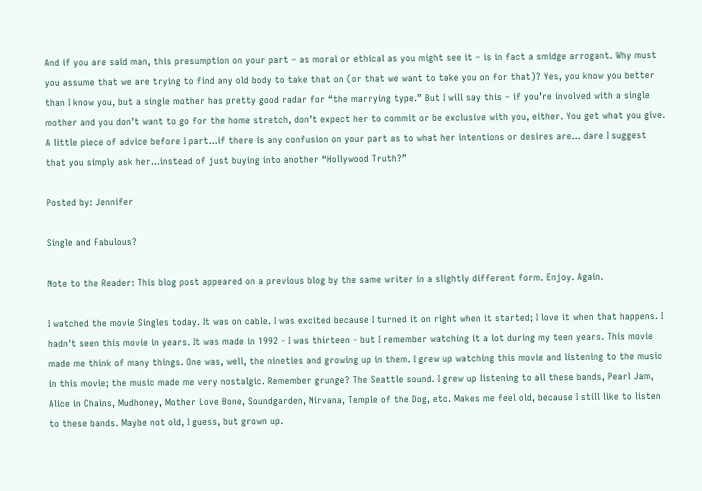And if you are said man, this presumption on your part – as moral or ethical as you might see it – is in fact a smidge arrogant. Why must you assume that we are trying to find any old body to take that on (or that we want to take you on for that)? Yes, you know you better than I know you, but a single mother has pretty good radar for “the marrying type.” But I will say this – if you’re involved with a single mother and you don’t want to go for the home stretch, don’t expect her to commit or be exclusive with you, either. You get what you give.
A little piece of advice before I part…if there is any confusion on your part as to what her intentions or desires are... dare I suggest that you simply ask her…instead of just buying into another “Hollywood Truth?”

Posted by: Jennifer

Single and Fabulous?

Note to the Reader: This blog post appeared on a previous blog by the same writer in a slightly different form. Enjoy. Again.

I watched the movie Singles today. It was on cable. I was excited because I turned it on right when it started; I love it when that happens. I hadn't seen this movie in years. It was made in 1992 - I was thirteen - but I remember watching it a lot during my teen years. This movie made me think of many things. One was, well, the nineties and growing up in them. I grew up watching this movie and listening to the music in this movie; the music made me very nostalgic. Remember grunge? The Seattle sound. I grew up listening to all these bands, Pearl Jam, Alice in Chains, Mudhoney, Mother Love Bone, Soundgarden, Nirvana, Temple of the Dog, etc. Makes me feel old, because I still like to listen to these bands. Maybe not old, I guess, but grown up.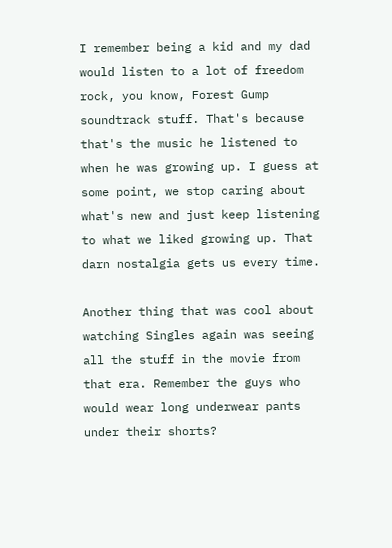I remember being a kid and my dad would listen to a lot of freedom rock, you know, Forest Gump soundtrack stuff. That's because that's the music he listened to when he was growing up. I guess at some point, we stop caring about what's new and just keep listening to what we liked growing up. That darn nostalgia gets us every time.

Another thing that was cool about watching Singles again was seeing all the stuff in the movie from that era. Remember the guys who would wear long underwear pants under their shorts?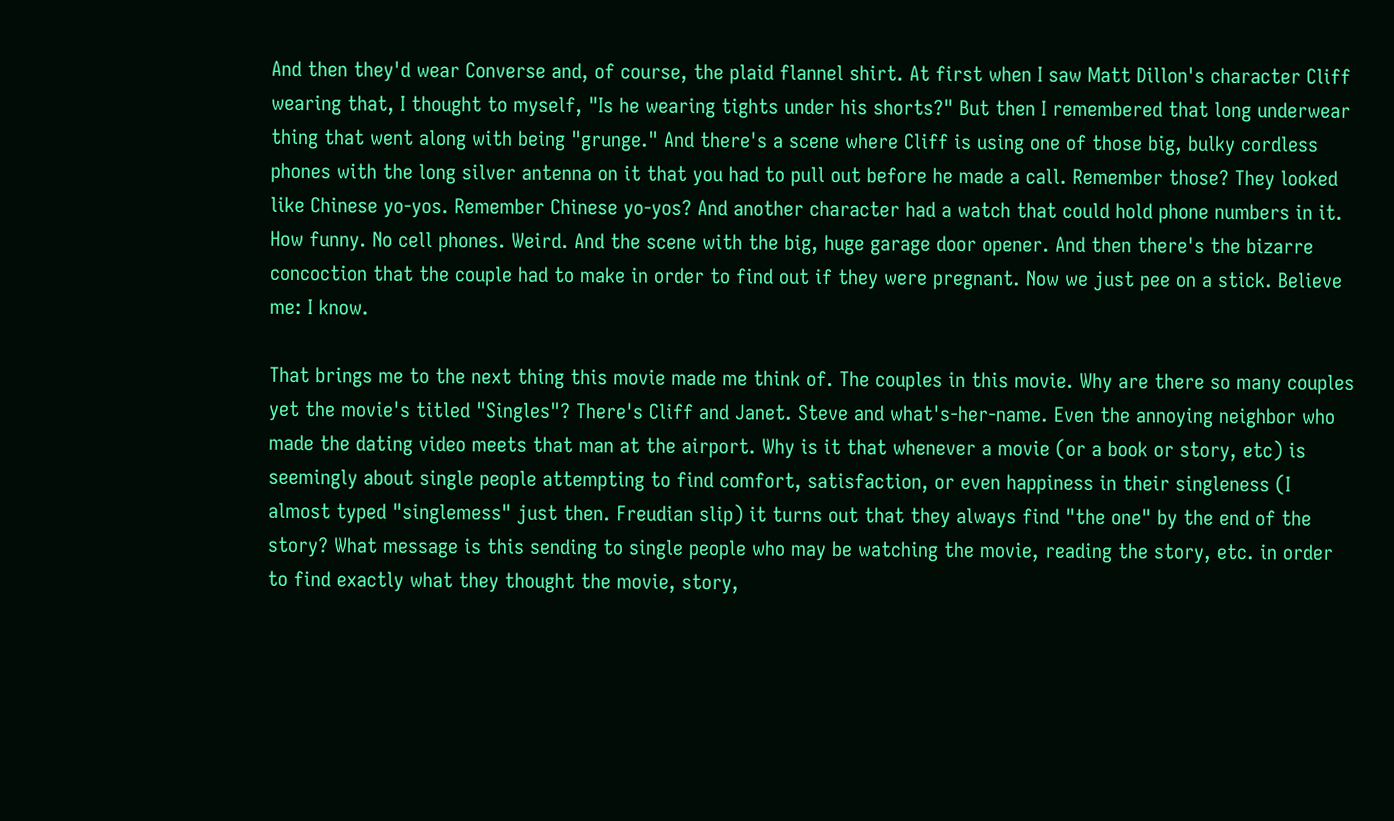And then they'd wear Converse and, of course, the plaid flannel shirt. At first when I saw Matt Dillon's character Cliff wearing that, I thought to myself, "Is he wearing tights under his shorts?" But then I remembered that long underwear thing that went along with being "grunge." And there's a scene where Cliff is using one of those big, bulky cordless phones with the long silver antenna on it that you had to pull out before he made a call. Remember those? They looked like Chinese yo-yos. Remember Chinese yo-yos? And another character had a watch that could hold phone numbers in it. How funny. No cell phones. Weird. And the scene with the big, huge garage door opener. And then there's the bizarre concoction that the couple had to make in order to find out if they were pregnant. Now we just pee on a stick. Believe me: I know.

That brings me to the next thing this movie made me think of. The couples in this movie. Why are there so many couples yet the movie's titled "Singles"? There's Cliff and Janet. Steve and what's-her-name. Even the annoying neighbor who made the dating video meets that man at the airport. Why is it that whenever a movie (or a book or story, etc) is seemingly about single people attempting to find comfort, satisfaction, or even happiness in their singleness (I almost typed "singlemess" just then. Freudian slip) it turns out that they always find "the one" by the end of the story? What message is this sending to single people who may be watching the movie, reading the story, etc. in order to find exactly what they thought the movie, story,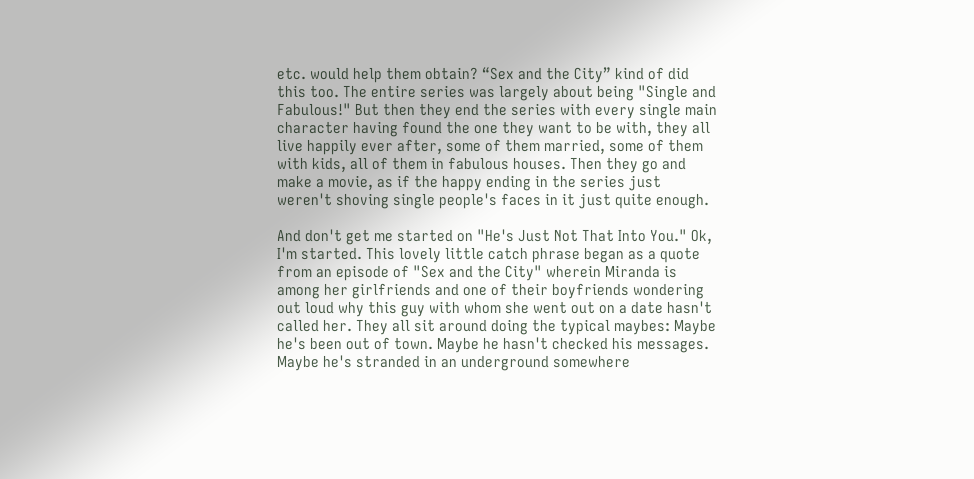etc. would help them obtain? “Sex and the City” kind of did this too. The entire series was largely about being "Single and Fabulous!" But then they end the series with every single main character having found the one they want to be with, they all live happily ever after, some of them married, some of them with kids, all of them in fabulous houses. Then they go and make a movie, as if the happy ending in the series just weren't shoving single people's faces in it just quite enough.

And don't get me started on "He's Just Not That Into You." Ok, I'm started. This lovely little catch phrase began as a quote from an episode of "Sex and the City" wherein Miranda is among her girlfriends and one of their boyfriends wondering out loud why this guy with whom she went out on a date hasn't called her. They all sit around doing the typical maybes: Maybe he's been out of town. Maybe he hasn't checked his messages. Maybe he's stranded in an underground somewhere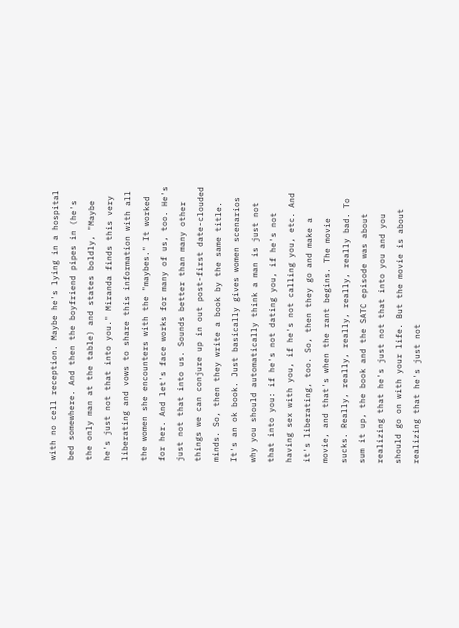with no cell reception. Maybe he's lying in a hospital bed somewhere. And then the boyfriend pipes in (he's the only man at the table) and states boldly, "Maybe he's just not that into you." Miranda finds this very liberating and vows to share this information with all the women she encounters with the "maybes." It worked for her. And let's face works for many of us, too. He's just not that into us. Sounds better than many other things we can conjure up in out post-first date-clouded minds. So, then they write a book by the same title. It's an ok book. Just basically gives women scenarios why you should automatically think a man is just not that into you: if he's not dating you, if he's not having sex with you, if he's not calling you, etc. And it's liberating, too. So, then they go and make a movie, and that's when the rant begins. The movie sucks. Really, really, really, really, really bad. To sum it up, the book and the SATC episode was about realizing that he's just not that into you and you should go on with your life. But the movie is about realizing that he's just not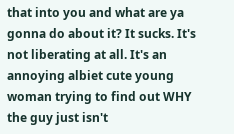that into you and what are ya gonna do about it? It sucks. It's not liberating at all. It's an annoying albiet cute young woman trying to find out WHY the guy just isn't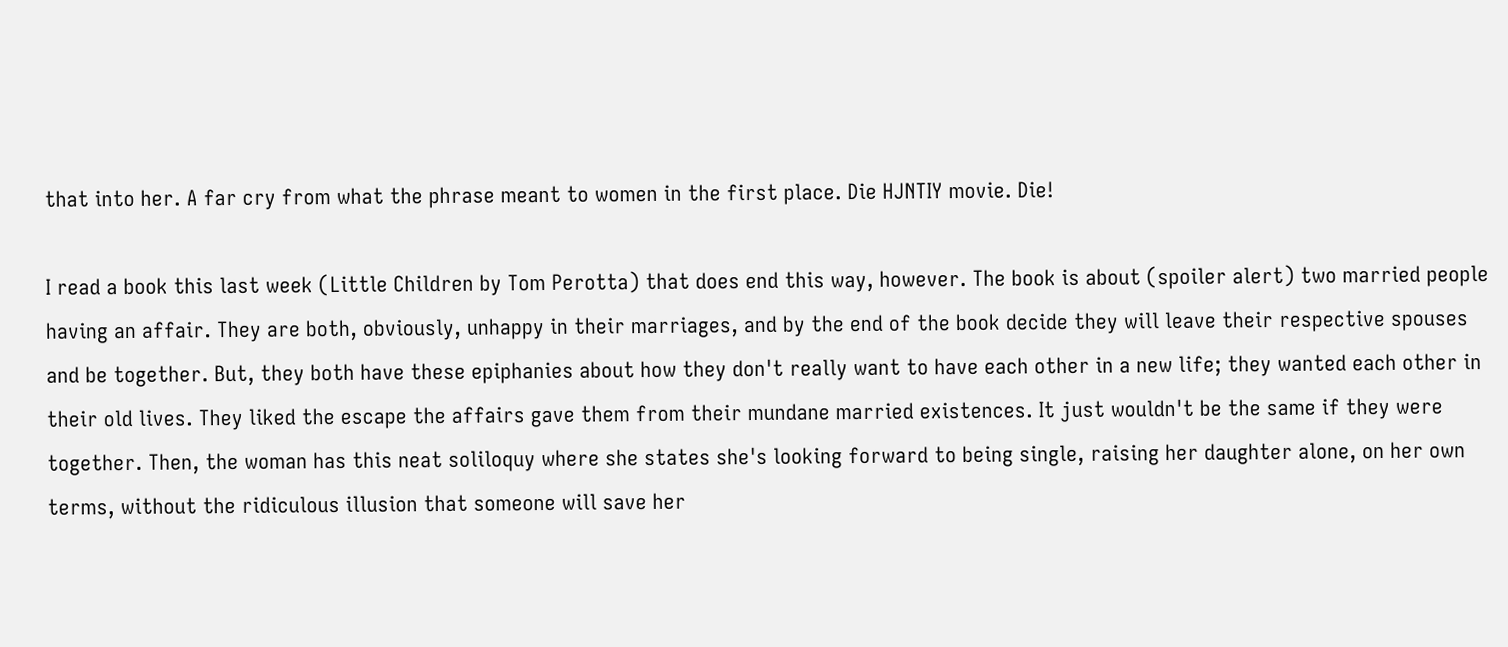that into her. A far cry from what the phrase meant to women in the first place. Die HJNTIY movie. Die!

I read a book this last week (Little Children by Tom Perotta) that does end this way, however. The book is about (spoiler alert) two married people having an affair. They are both, obviously, unhappy in their marriages, and by the end of the book decide they will leave their respective spouses and be together. But, they both have these epiphanies about how they don't really want to have each other in a new life; they wanted each other in their old lives. They liked the escape the affairs gave them from their mundane married existences. It just wouldn't be the same if they were together. Then, the woman has this neat soliloquy where she states she's looking forward to being single, raising her daughter alone, on her own terms, without the ridiculous illusion that someone will save her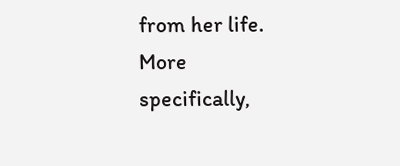from her life. More specifically,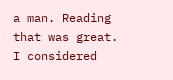a man. Reading that was great. I considered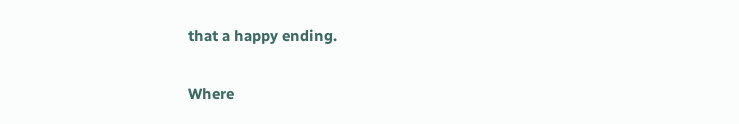that a happy ending.

Where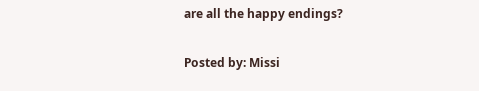are all the happy endings?

Posted by: Missi